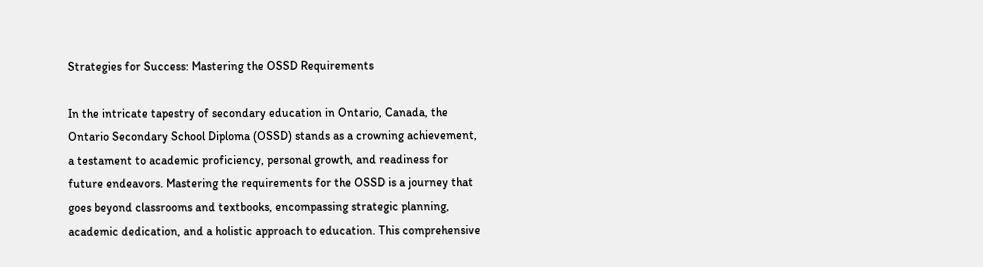Strategies for Success: Mastering the OSSD Requirements

In the intricate tapestry of secondary education in Ontario, Canada, the Ontario Secondary School Diploma (OSSD) stands as a crowning achievement, a testament to academic proficiency, personal growth, and readiness for future endeavors. Mastering the requirements for the OSSD is a journey that goes beyond classrooms and textbooks, encompassing strategic planning, academic dedication, and a holistic approach to education. This comprehensive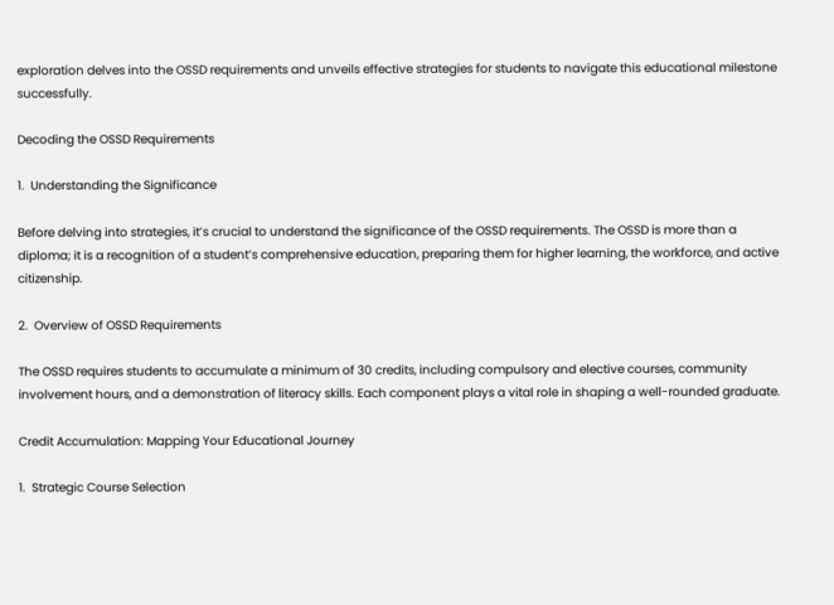exploration delves into the OSSD requirements and unveils effective strategies for students to navigate this educational milestone successfully.

Decoding the OSSD Requirements

1.  Understanding the Significance

Before delving into strategies, it’s crucial to understand the significance of the OSSD requirements. The OSSD is more than a diploma; it is a recognition of a student’s comprehensive education, preparing them for higher learning, the workforce, and active citizenship.

2.  Overview of OSSD Requirements

The OSSD requires students to accumulate a minimum of 30 credits, including compulsory and elective courses, community involvement hours, and a demonstration of literacy skills. Each component plays a vital role in shaping a well-rounded graduate.

Credit Accumulation: Mapping Your Educational Journey

1.  Strategic Course Selection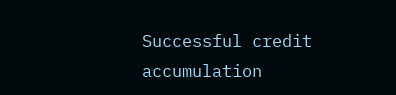Successful credit accumulation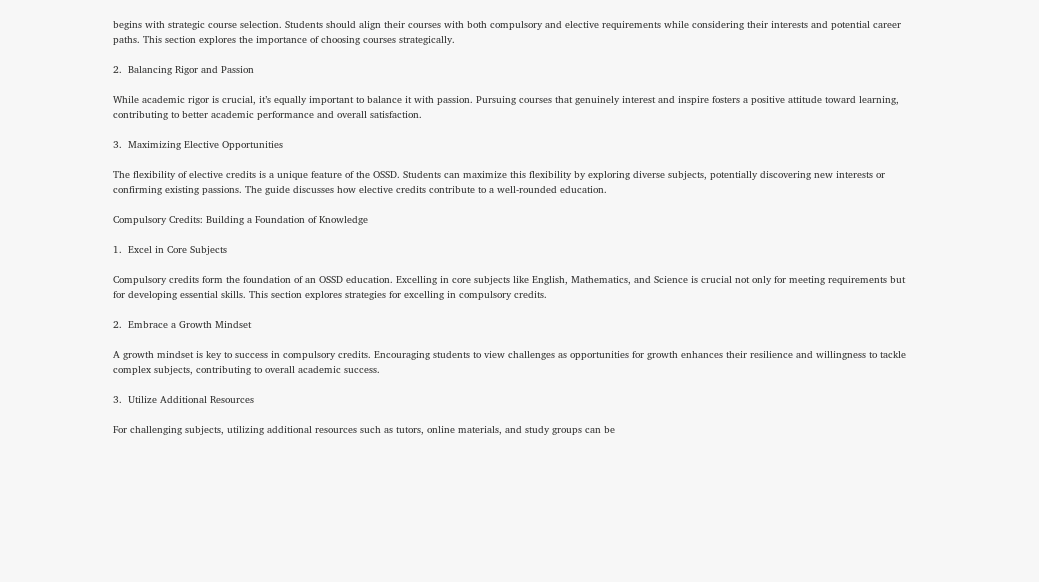begins with strategic course selection. Students should align their courses with both compulsory and elective requirements while considering their interests and potential career paths. This section explores the importance of choosing courses strategically.

2.  Balancing Rigor and Passion

While academic rigor is crucial, it’s equally important to balance it with passion. Pursuing courses that genuinely interest and inspire fosters a positive attitude toward learning, contributing to better academic performance and overall satisfaction.

3.  Maximizing Elective Opportunities

The flexibility of elective credits is a unique feature of the OSSD. Students can maximize this flexibility by exploring diverse subjects, potentially discovering new interests or confirming existing passions. The guide discusses how elective credits contribute to a well-rounded education.

Compulsory Credits: Building a Foundation of Knowledge

1.  Excel in Core Subjects

Compulsory credits form the foundation of an OSSD education. Excelling in core subjects like English, Mathematics, and Science is crucial not only for meeting requirements but for developing essential skills. This section explores strategies for excelling in compulsory credits.

2.  Embrace a Growth Mindset

A growth mindset is key to success in compulsory credits. Encouraging students to view challenges as opportunities for growth enhances their resilience and willingness to tackle complex subjects, contributing to overall academic success.

3.  Utilize Additional Resources

For challenging subjects, utilizing additional resources such as tutors, online materials, and study groups can be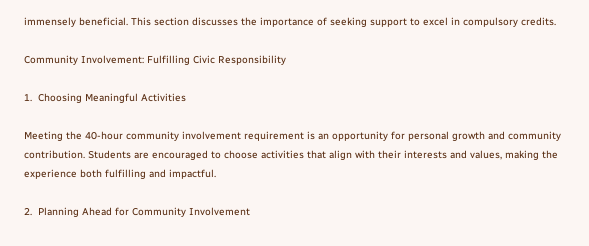immensely beneficial. This section discusses the importance of seeking support to excel in compulsory credits.

Community Involvement: Fulfilling Civic Responsibility

1.  Choosing Meaningful Activities

Meeting the 40-hour community involvement requirement is an opportunity for personal growth and community contribution. Students are encouraged to choose activities that align with their interests and values, making the experience both fulfilling and impactful.

2.  Planning Ahead for Community Involvement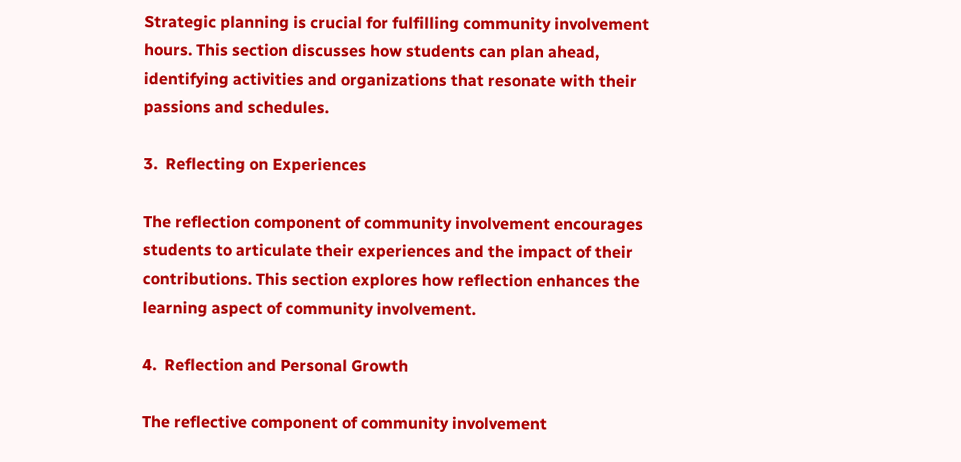Strategic planning is crucial for fulfilling community involvement hours. This section discusses how students can plan ahead, identifying activities and organizations that resonate with their passions and schedules.

3.  Reflecting on Experiences

The reflection component of community involvement encourages students to articulate their experiences and the impact of their contributions. This section explores how reflection enhances the learning aspect of community involvement.

4.  Reflection and Personal Growth

The reflective component of community involvement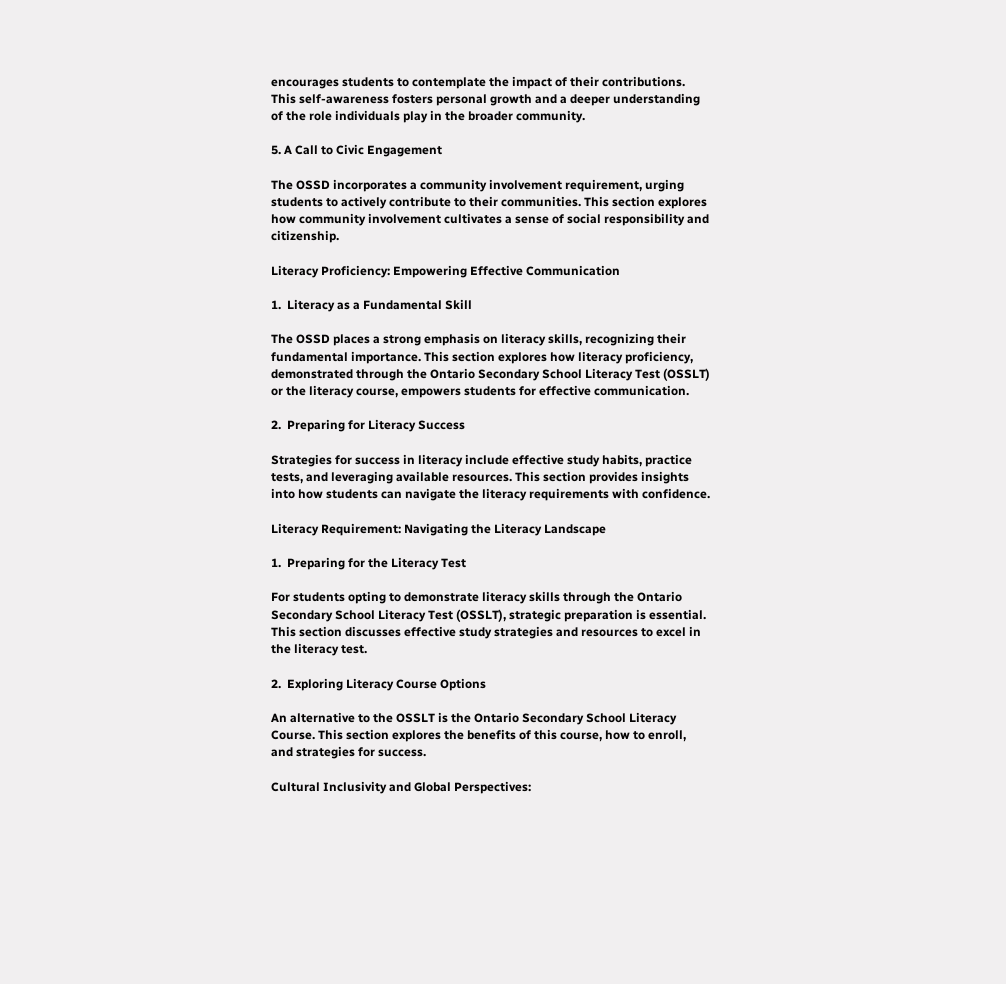encourages students to contemplate the impact of their contributions. This self-awareness fosters personal growth and a deeper understanding of the role individuals play in the broader community.

5. A Call to Civic Engagement

The OSSD incorporates a community involvement requirement, urging students to actively contribute to their communities. This section explores how community involvement cultivates a sense of social responsibility and citizenship.

Literacy Proficiency: Empowering Effective Communication

1.  Literacy as a Fundamental Skill

The OSSD places a strong emphasis on literacy skills, recognizing their fundamental importance. This section explores how literacy proficiency, demonstrated through the Ontario Secondary School Literacy Test (OSSLT) or the literacy course, empowers students for effective communication.

2.  Preparing for Literacy Success

Strategies for success in literacy include effective study habits, practice tests, and leveraging available resources. This section provides insights into how students can navigate the literacy requirements with confidence.

Literacy Requirement: Navigating the Literacy Landscape

1.  Preparing for the Literacy Test

For students opting to demonstrate literacy skills through the Ontario Secondary School Literacy Test (OSSLT), strategic preparation is essential. This section discusses effective study strategies and resources to excel in the literacy test.

2.  Exploring Literacy Course Options

An alternative to the OSSLT is the Ontario Secondary School Literacy Course. This section explores the benefits of this course, how to enroll, and strategies for success.

Cultural Inclusivity and Global Perspectives: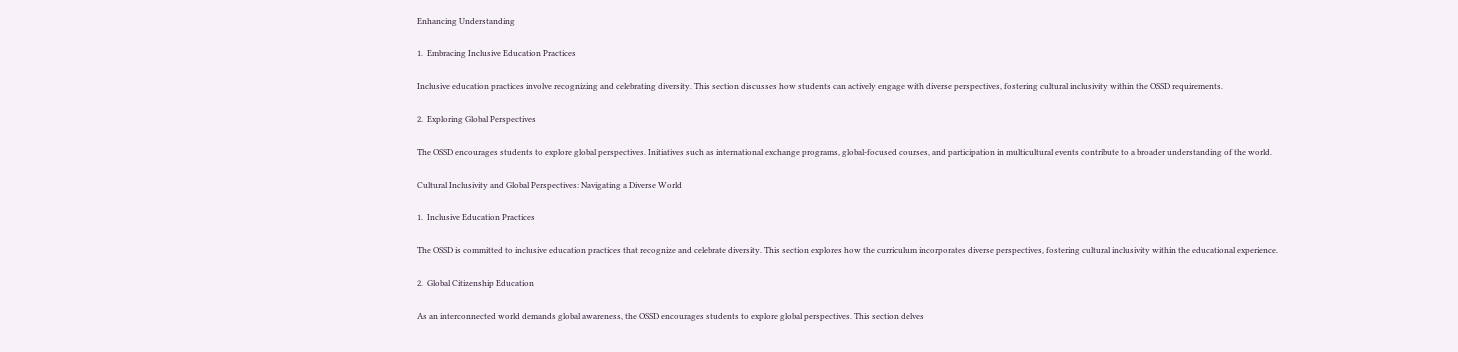Enhancing Understanding

1.  Embracing Inclusive Education Practices

Inclusive education practices involve recognizing and celebrating diversity. This section discusses how students can actively engage with diverse perspectives, fostering cultural inclusivity within the OSSD requirements.

2.  Exploring Global Perspectives

The OSSD encourages students to explore global perspectives. Initiatives such as international exchange programs, global-focused courses, and participation in multicultural events contribute to a broader understanding of the world.

Cultural Inclusivity and Global Perspectives: Navigating a Diverse World

1.  Inclusive Education Practices

The OSSD is committed to inclusive education practices that recognize and celebrate diversity. This section explores how the curriculum incorporates diverse perspectives, fostering cultural inclusivity within the educational experience.

2.  Global Citizenship Education

As an interconnected world demands global awareness, the OSSD encourages students to explore global perspectives. This section delves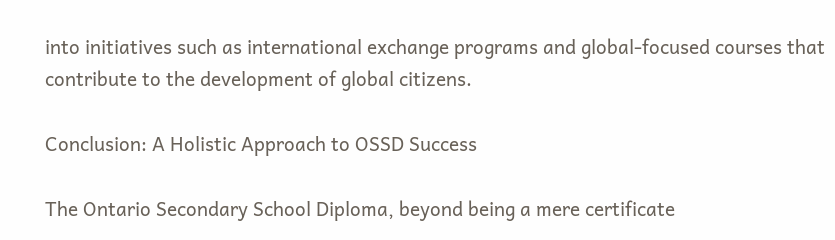into initiatives such as international exchange programs and global-focused courses that contribute to the development of global citizens.

Conclusion: A Holistic Approach to OSSD Success

The Ontario Secondary School Diploma, beyond being a mere certificate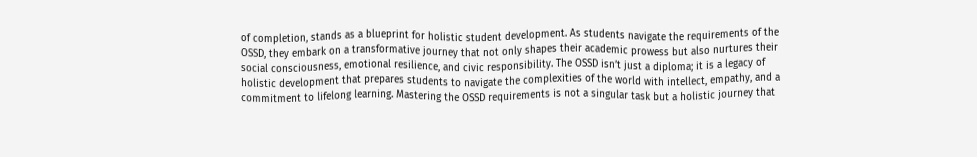of completion, stands as a blueprint for holistic student development. As students navigate the requirements of the OSSD, they embark on a transformative journey that not only shapes their academic prowess but also nurtures their social consciousness, emotional resilience, and civic responsibility. The OSSD isn’t just a diploma; it is a legacy of holistic development that prepares students to navigate the complexities of the world with intellect, empathy, and a commitment to lifelong learning. Mastering the OSSD requirements is not a singular task but a holistic journey that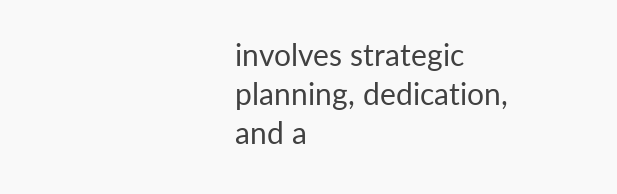involves strategic planning, dedication, and a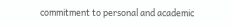commitment to personal and academic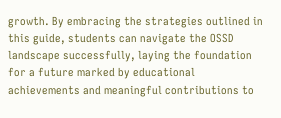growth. By embracing the strategies outlined in this guide, students can navigate the OSSD landscape successfully, laying the foundation for a future marked by educational achievements and meaningful contributions to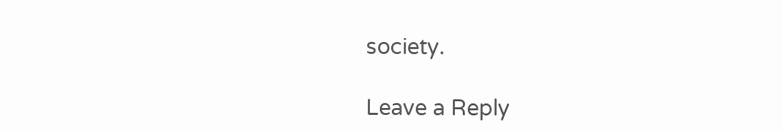society.

Leave a Reply